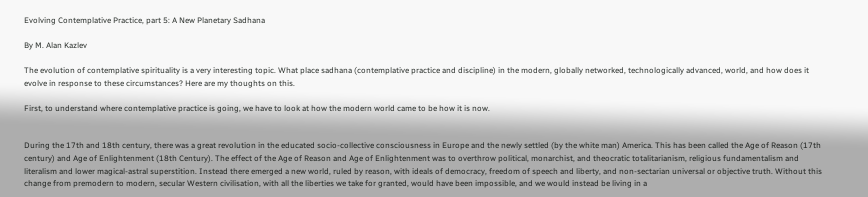Evolving Contemplative Practice, part 5: A New Planetary Sadhana

By M. Alan Kazlev

The evolution of contemplative spirituality is a very interesting topic. What place sadhana (contemplative practice and discipline) in the modern, globally networked, technologically advanced, world, and how does it evolve in response to these circumstances? Here are my thoughts on this.

First, to understand where contemplative practice is going, we have to look at how the modern world came to be how it is now.


During the 17th and 18th century, there was a great revolution in the educated socio-collective consciousness in Europe and the newly settled (by the white man) America. This has been called the Age of Reason (17th century) and Age of Enlightenment (18th Century). The effect of the Age of Reason and Age of Enlightenment was to overthrow political, monarchist, and theocratic totalitarianism, religious fundamentalism and literalism and lower magical-astral superstition. Instead there emerged a new world, ruled by reason, with ideals of democracy, freedom of speech and liberty, and non-sectarian universal or objective truth. Without this change from premodern to modern, secular Western civilisation, with all the liberties we take for granted, would have been impossible, and we would instead be living in a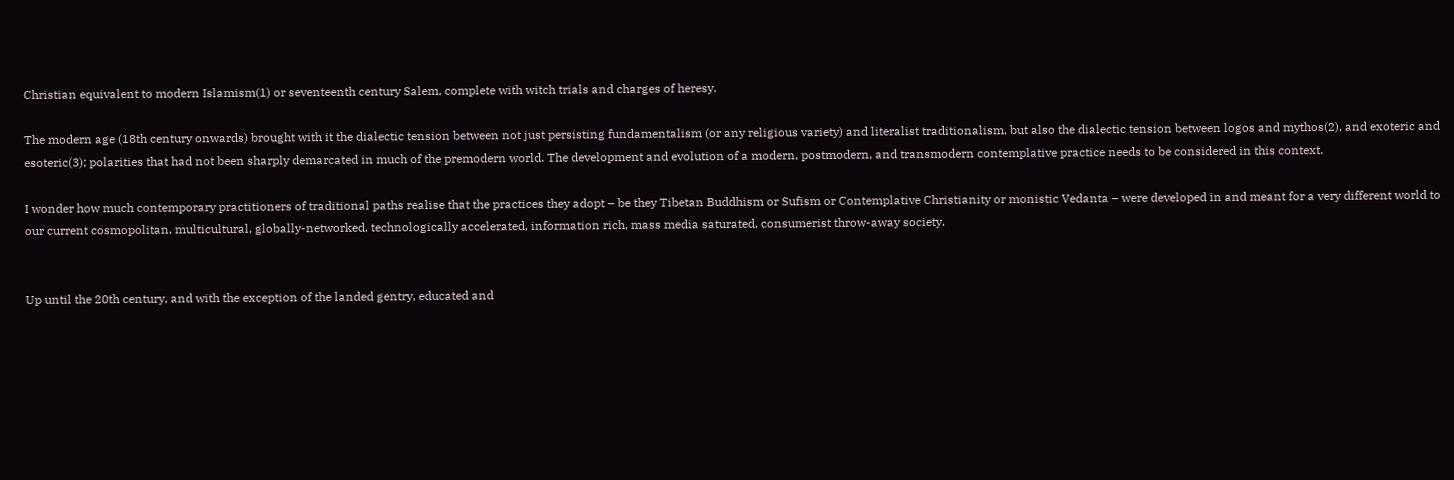Christian equivalent to modern Islamism(1) or seventeenth century Salem, complete with witch trials and charges of heresy.

The modern age (18th century onwards) brought with it the dialectic tension between not just persisting fundamentalism (or any religious variety) and literalist traditionalism, but also the dialectic tension between logos and mythos(2), and exoteric and esoteric(3); polarities that had not been sharply demarcated in much of the premodern world. The development and evolution of a modern, postmodern, and transmodern contemplative practice needs to be considered in this context.

I wonder how much contemporary practitioners of traditional paths realise that the practices they adopt – be they Tibetan Buddhism or Sufism or Contemplative Christianity or monistic Vedanta – were developed in and meant for a very different world to our current cosmopolitan, multicultural, globally-networked, technologically accelerated, information rich, mass media saturated, consumerist throw-away society.


Up until the 20th century, and with the exception of the landed gentry, educated and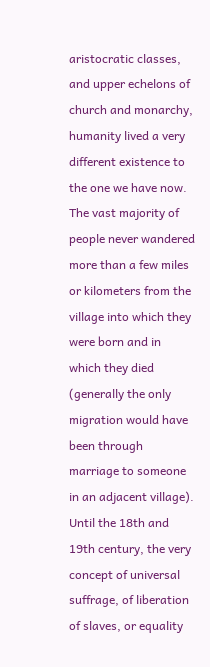aristocratic classes, and upper echelons of church and monarchy, humanity lived a very different existence to the one we have now. The vast majority of people never wandered more than a few miles or kilometers from the village into which they were born and in which they died (generally the only migration would have been through marriage to someone in an adjacent village). Until the 18th and 19th century, the very concept of universal suffrage, of liberation of slaves, or equality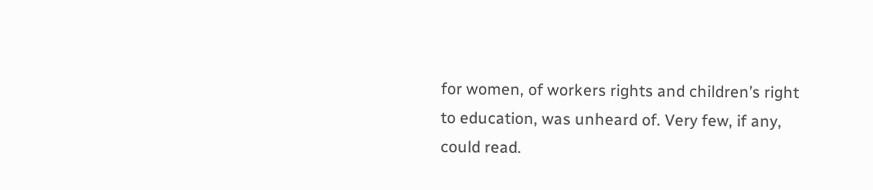for women, of workers rights and children’s right to education, was unheard of. Very few, if any, could read.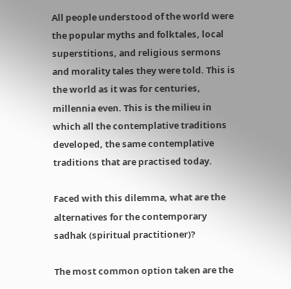All people understood of the world were the popular myths and folktales, local superstitions, and religious sermons and morality tales they were told. This is the world as it was for centuries, millennia even. This is the milieu in which all the contemplative traditions developed, the same contemplative traditions that are practised today.

Faced with this dilemma, what are the alternatives for the contemporary sadhak (spiritual practitioner)?

The most common option taken are the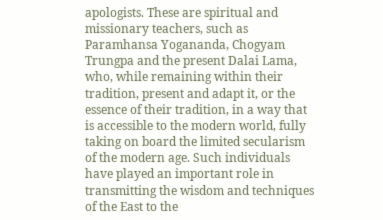apologists. These are spiritual and missionary teachers, such as Paramhansa Yogananda, Chogyam Trungpa and the present Dalai Lama, who, while remaining within their tradition, present and adapt it, or the essence of their tradition, in a way that is accessible to the modern world, fully taking on board the limited secularism of the modern age. Such individuals have played an important role in transmitting the wisdom and techniques of the East to the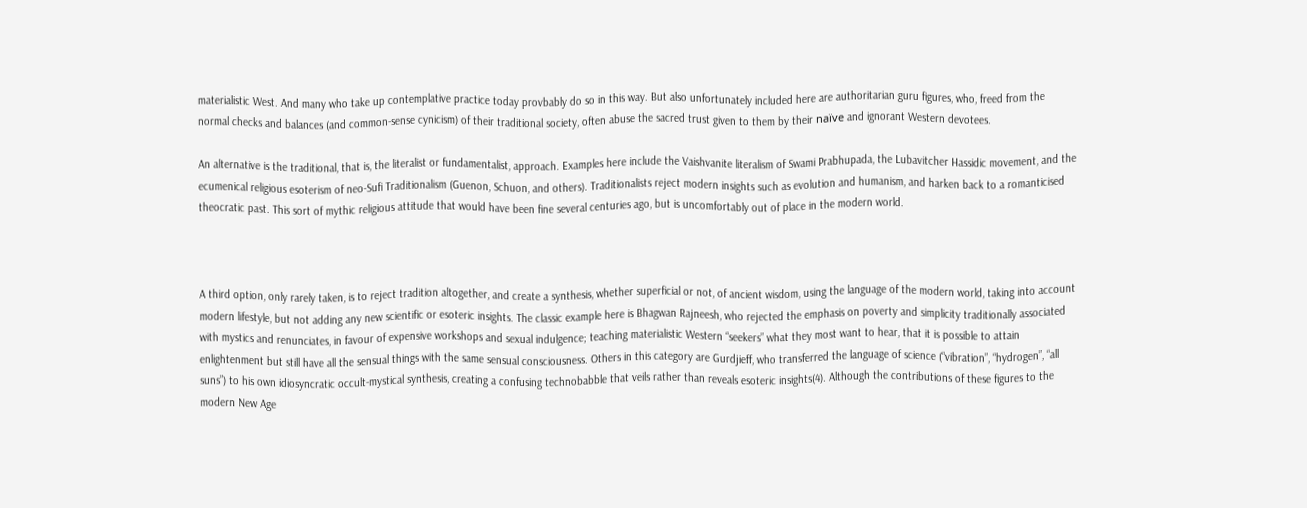materialistic West. And many who take up contemplative practice today provbably do so in this way. But also unfortunately included here are authoritarian guru figures, who, freed from the normal checks and balances (and common-sense cynicism) of their traditional society, often abuse the sacred trust given to them by their naïve and ignorant Western devotees.

An alternative is the traditional, that is, the literalist or fundamentalist, approach. Examples here include the Vaishvanite literalism of Swami Prabhupada, the Lubavitcher Hassidic movement, and the ecumenical religious esoterism of neo-Sufi Traditionalism (Guenon, Schuon, and others). Traditionalists reject modern insights such as evolution and humanism, and harken back to a romanticised theocratic past. This sort of mythic religious attitude that would have been fine several centuries ago, but is uncomfortably out of place in the modern world.



A third option, only rarely taken, is to reject tradition altogether, and create a synthesis, whether superficial or not, of ancient wisdom, using the language of the modern world, taking into account modern lifestyle, but not adding any new scientific or esoteric insights. The classic example here is Bhagwan Rajneesh, who rejected the emphasis on poverty and simplicity traditionally associated with mystics and renunciates, in favour of expensive workshops and sexual indulgence; teaching materialistic Western “seekers” what they most want to hear, that it is possible to attain enlightenment but still have all the sensual things with the same sensual consciousness. Others in this category are Gurdjieff, who transferred the language of science (“vibration”, “hydrogen”, “all suns”) to his own idiosyncratic occult-mystical synthesis, creating a confusing technobabble that veils rather than reveals esoteric insights(4). Although the contributions of these figures to the modern New Age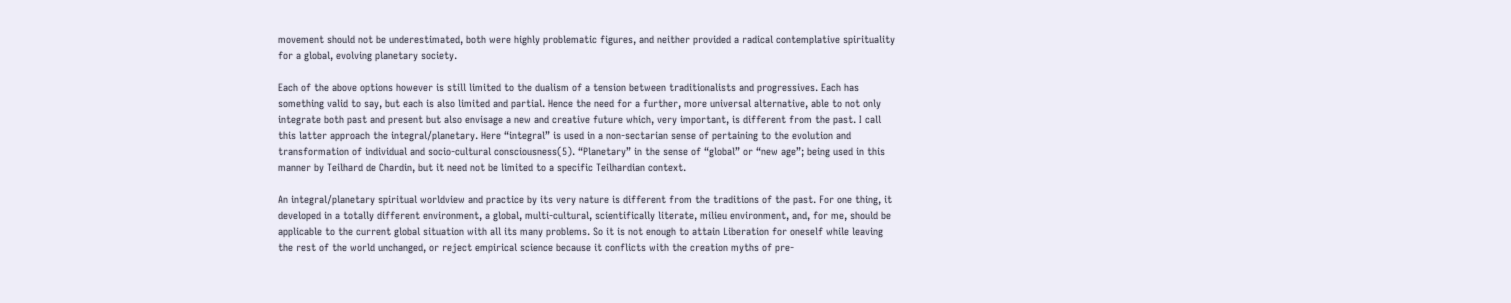movement should not be underestimated, both were highly problematic figures, and neither provided a radical contemplative spirituality for a global, evolving planetary society.

Each of the above options however is still limited to the dualism of a tension between traditionalists and progressives. Each has something valid to say, but each is also limited and partial. Hence the need for a further, more universal alternative, able to not only integrate both past and present but also envisage a new and creative future which, very important, is different from the past. I call this latter approach the integral/planetary. Here “integral” is used in a non-sectarian sense of pertaining to the evolution and transformation of individual and socio-cultural consciousness(5). “Planetary” in the sense of “global” or “new age”; being used in this manner by Teilhard de Chardin, but it need not be limited to a specific Teilhardian context.

An integral/planetary spiritual worldview and practice by its very nature is different from the traditions of the past. For one thing, it developed in a totally different environment, a global, multi-cultural, scientifically literate, milieu environment, and, for me, should be applicable to the current global situation with all its many problems. So it is not enough to attain Liberation for oneself while leaving the rest of the world unchanged, or reject empirical science because it conflicts with the creation myths of pre-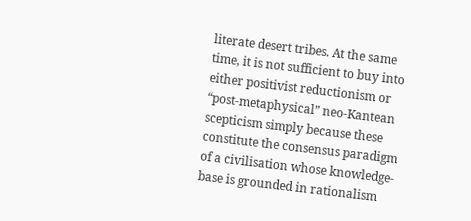literate desert tribes. At the same time, it is not sufficient to buy into either positivist reductionism or “post-metaphysical” neo-Kantean scepticism simply because these constitute the consensus paradigm of a civilisation whose knowledge-base is grounded in rationalism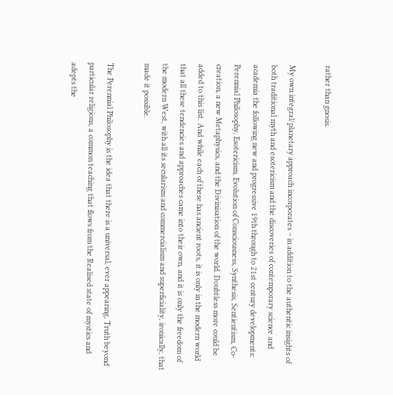rather than gnosis.

My own integral/planetary approach incorporates – in addition to the authentic insights of both traditional myth and esotericism and the discoveries of contemporary science and academia the following new and progressive 19th through to 21st century developments: Perennial Philosophy, Esotericism, Evolution of Consciousness, Synthesis, Sentientism, Co-creation, a new Metaphysics, and the Divinisation of the world. Doubtless more could be added to this list. And while each of these has ancient roots, it is only in the modern world that all these tendencies and approaches came into their own, and it is only the freedom of the modern West, with all its secularism and commercialism and superficiality, ironically, that made it possible.

The Perennial Philosophy is the idea that there is a universal, ever appearing, Truth beyond particular religions, a common teaching that flows from the Realised state of mystics and adepts the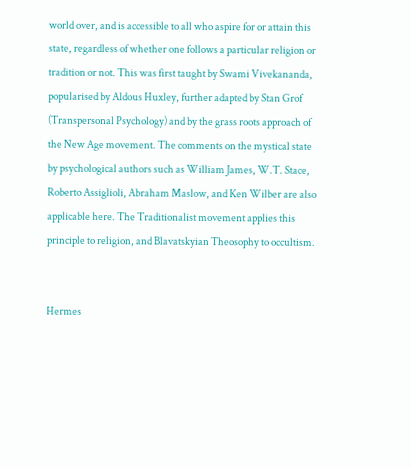world over, and is accessible to all who aspire for or attain this state, regardless of whether one follows a particular religion or tradition or not. This was first taught by Swami Vivekananda, popularised by Aldous Huxley, further adapted by Stan Grof (Transpersonal Psychology) and by the grass roots approach of the New Age movement. The comments on the mystical state by psychological authors such as William James, W.T. Stace, Roberto Assiglioli, Abraham Maslow, and Ken Wilber are also applicable here. The Traditionalist movement applies this principle to religion, and Blavatskyian Theosophy to occultism.


Hermes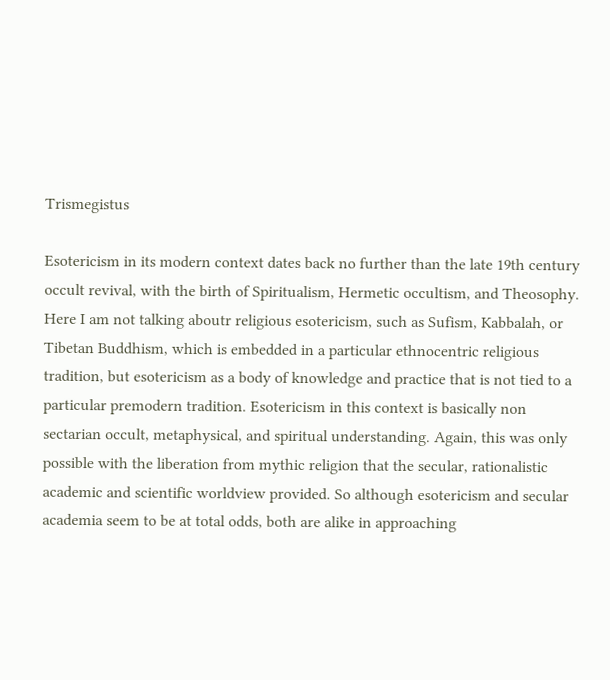Trismegistus

Esotericism in its modern context dates back no further than the late 19th century occult revival, with the birth of Spiritualism, Hermetic occultism, and Theosophy. Here I am not talking aboutr religious esotericism, such as Sufism, Kabbalah, or Tibetan Buddhism, which is embedded in a particular ethnocentric religious tradition, but esotericism as a body of knowledge and practice that is not tied to a particular premodern tradition. Esotericism in this context is basically non sectarian occult, metaphysical, and spiritual understanding. Again, this was only possible with the liberation from mythic religion that the secular, rationalistic academic and scientific worldview provided. So although esotericism and secular academia seem to be at total odds, both are alike in approaching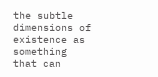the subtle dimensions of existence as something that can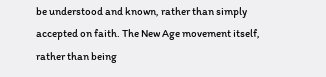be understood and known, rather than simply accepted on faith. The New Age movement itself, rather than being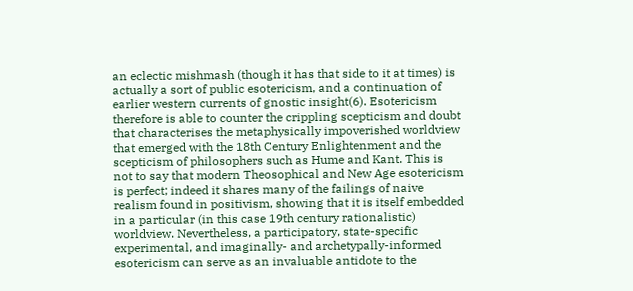an eclectic mishmash (though it has that side to it at times) is actually a sort of public esotericism, and a continuation of earlier western currents of gnostic insight(6). Esotericism therefore is able to counter the crippling scepticism and doubt that characterises the metaphysically impoverished worldview that emerged with the 18th Century Enlightenment and the scepticism of philosophers such as Hume and Kant. This is not to say that modern Theosophical and New Age esotericism is perfect; indeed it shares many of the failings of naive realism found in positivism, showing that it is itself embedded in a particular (in this case 19th century rationalistic) worldview. Nevertheless, a participatory, state-specific experimental, and imaginally- and archetypally-informed esotericism can serve as an invaluable antidote to the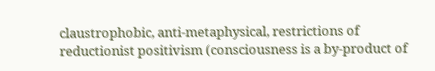claustrophobic, anti-metaphysical, restrictions of reductionist positivism (consciousness is a by-product of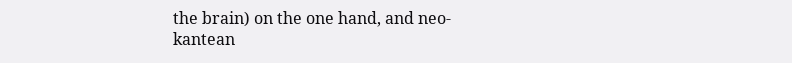the brain) on the one hand, and neo-kantean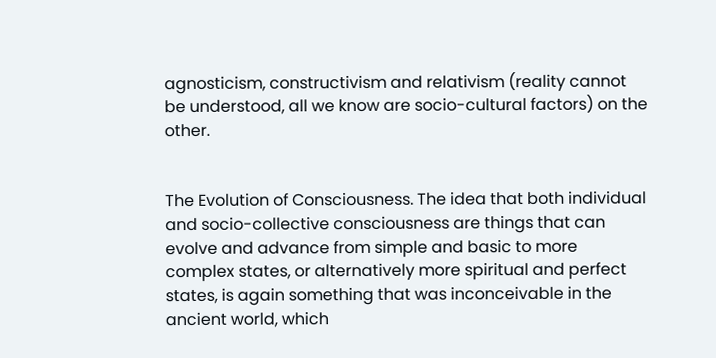agnosticism, constructivism and relativism (reality cannot be understood, all we know are socio-cultural factors) on the other.


The Evolution of Consciousness. The idea that both individual and socio-collective consciousness are things that can evolve and advance from simple and basic to more complex states, or alternatively more spiritual and perfect states, is again something that was inconceivable in the ancient world, which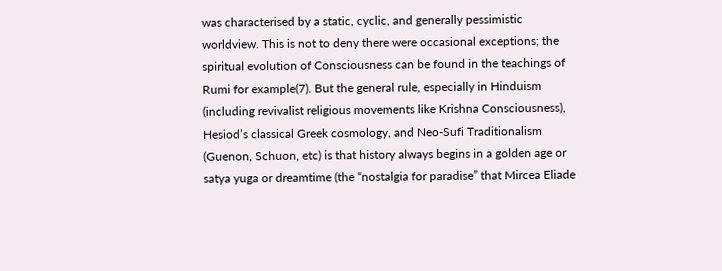was characterised by a static, cyclic, and generally pessimistic worldview. This is not to deny there were occasional exceptions; the spiritual evolution of Consciousness can be found in the teachings of Rumi for example(7). But the general rule, especially in Hinduism (including revivalist religious movements like Krishna Consciousness), Hesiod’s classical Greek cosmology, and Neo-Sufi Traditionalism (Guenon, Schuon, etc) is that history always begins in a golden age or satya yuga or dreamtime (the “nostalgia for paradise” that Mircea Eliade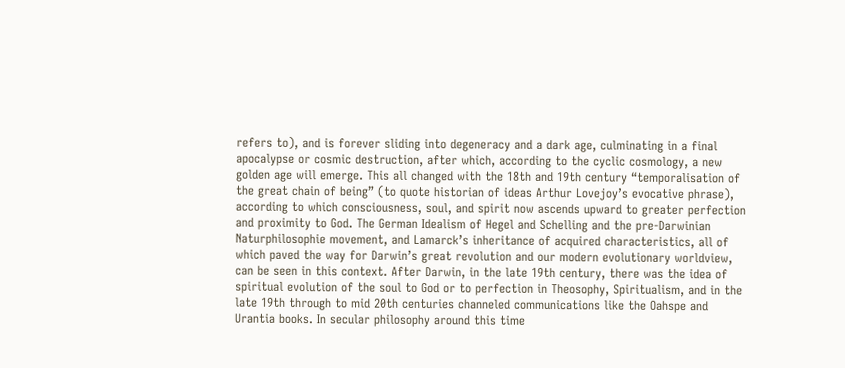refers to), and is forever sliding into degeneracy and a dark age, culminating in a final apocalypse or cosmic destruction, after which, according to the cyclic cosmology, a new golden age will emerge. This all changed with the 18th and 19th century “temporalisation of the great chain of being” (to quote historian of ideas Arthur Lovejoy’s evocative phrase), according to which consciousness, soul, and spirit now ascends upward to greater perfection and proximity to God. The German Idealism of Hegel and Schelling and the pre-Darwinian Naturphilosophie movement, and Lamarck’s inheritance of acquired characteristics, all of which paved the way for Darwin’s great revolution and our modern evolutionary worldview, can be seen in this context. After Darwin, in the late 19th century, there was the idea of spiritual evolution of the soul to God or to perfection in Theosophy, Spiritualism, and in the late 19th through to mid 20th centuries channeled communications like the Oahspe and Urantia books. In secular philosophy around this time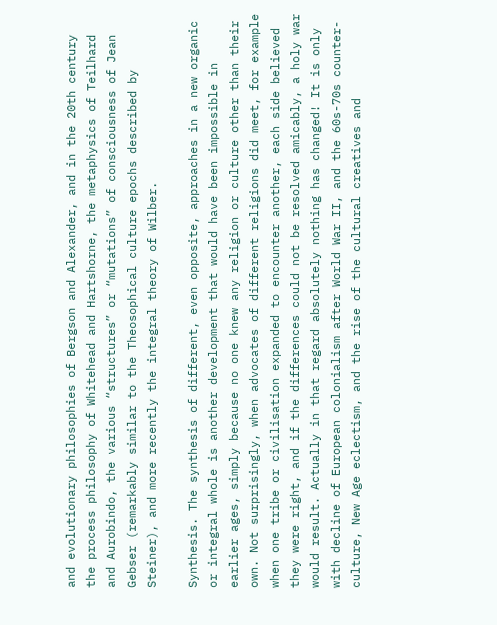and evolutionary philosophies of Bergson and Alexander, and in the 20th century the process philosophy of Whitehead and Hartshorne, the metaphysics of Teilhard and Aurobindo, the various “structures” or “mutations” of consciousness of Jean Gebser (remarkably similar to the Theosophical culture epochs described by Steiner), and more recently the integral theory of Wilber.

Synthesis. The synthesis of different, even opposite, approaches in a new organic or integral whole is another development that would have been impossible in earlier ages, simply because no one knew any religion or culture other than their own. Not surprisingly, when advocates of different religions did meet, for example when one tribe or civilisation expanded to encounter another, each side believed they were right, and if the differences could not be resolved amicably, a holy war would result. Actually in that regard absolutely nothing has changed! It is only with decline of European colonialism after World War II, and the 60s-70s counter-culture, New Age eclectism, and the rise of the cultural creatives and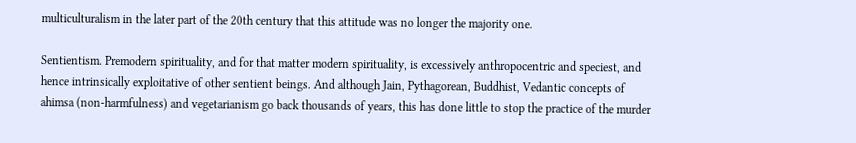multiculturalism in the later part of the 20th century that this attitude was no longer the majority one.

Sentientism. Premodern spirituality, and for that matter modern spirituality, is excessively anthropocentric and speciest, and hence intrinsically exploitative of other sentient beings. And although Jain, Pythagorean, Buddhist, Vedantic concepts of ahimsa (non-harmfulness) and vegetarianism go back thousands of years, this has done little to stop the practice of the murder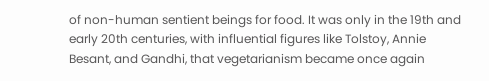of non-human sentient beings for food. It was only in the 19th and early 20th centuries, with influential figures like Tolstoy, Annie Besant, and Gandhi, that vegetarianism became once again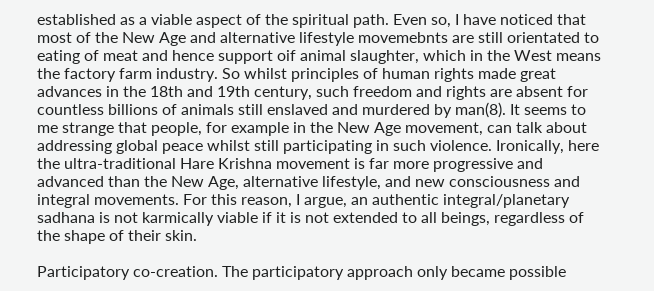established as a viable aspect of the spiritual path. Even so, I have noticed that most of the New Age and alternative lifestyle movemebnts are still orientated to eating of meat and hence support oif animal slaughter, which in the West means the factory farm industry. So whilst principles of human rights made great advances in the 18th and 19th century, such freedom and rights are absent for countless billions of animals still enslaved and murdered by man(8). It seems to me strange that people, for example in the New Age movement, can talk about addressing global peace whilst still participating in such violence. Ironically, here the ultra-traditional Hare Krishna movement is far more progressive and advanced than the New Age, alternative lifestyle, and new consciousness and integral movements. For this reason, I argue, an authentic integral/planetary sadhana is not karmically viable if it is not extended to all beings, regardless of the shape of their skin.

Participatory co-creation. The participatory approach only became possible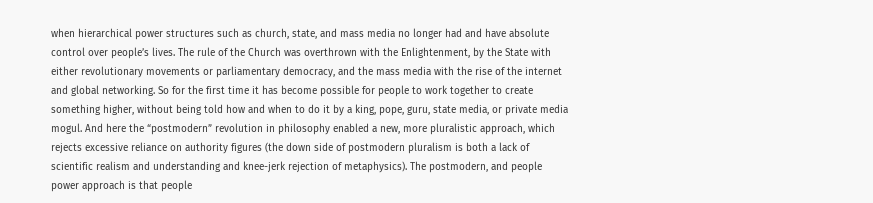when hierarchical power structures such as church, state, and mass media no longer had and have absolute control over people’s lives. The rule of the Church was overthrown with the Enlightenment, by the State with either revolutionary movements or parliamentary democracy, and the mass media with the rise of the internet and global networking. So for the first time it has become possible for people to work together to create something higher, without being told how and when to do it by a king, pope, guru, state media, or private media mogul. And here the “postmodern” revolution in philosophy enabled a new, more pluralistic approach, which rejects excessive reliance on authority figures (the down side of postmodern pluralism is both a lack of scientific realism and understanding and knee-jerk rejection of metaphysics). The postmodern, and people power approach is that people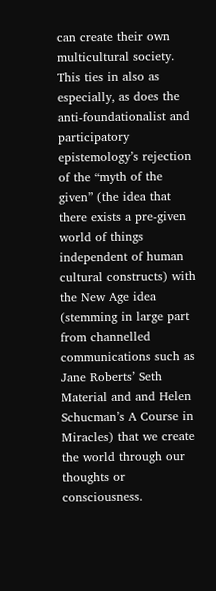can create their own multicultural society. This ties in also as especially, as does the anti-foundationalist and participatory epistemology’s rejection of the “myth of the given” (the idea that there exists a pre-given world of things independent of human cultural constructs) with the New Age idea (stemming in large part from channelled communications such as Jane Roberts’ Seth Material and and Helen Schucman’s A Course in Miracles) that we create the world through our thoughts or consciousness.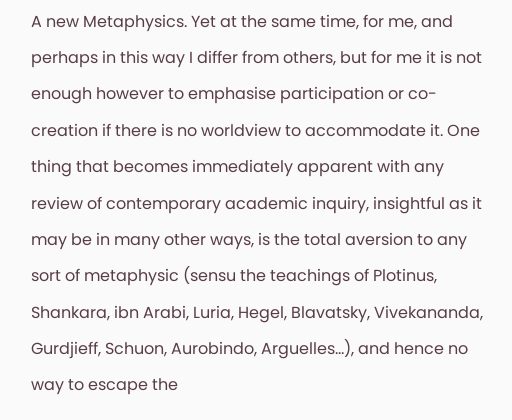A new Metaphysics. Yet at the same time, for me, and perhaps in this way I differ from others, but for me it is not enough however to emphasise participation or co-creation if there is no worldview to accommodate it. One thing that becomes immediately apparent with any review of contemporary academic inquiry, insightful as it may be in many other ways, is the total aversion to any sort of metaphysic (sensu the teachings of Plotinus, Shankara, ibn Arabi, Luria, Hegel, Blavatsky, Vivekananda, Gurdjieff, Schuon, Aurobindo, Arguelles…), and hence no way to escape the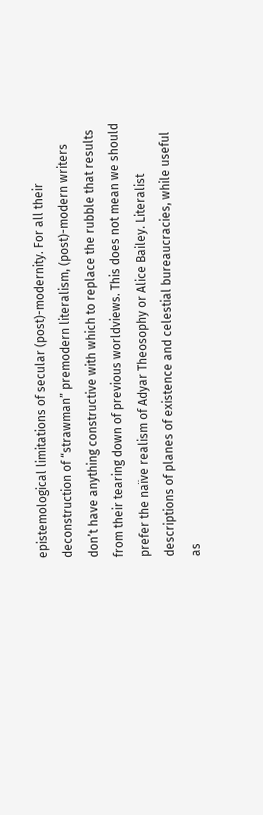epistemological limitations of secular (post)-modernity. For all their deconstruction of “strawman” premodern literalism, (post)-modern writers don’t have anything constructive with which to replace the rubble that results from their tearing down of previous worldviews. This does not mean we should prefer the naïve realism of Adyar Theosophy or Alice Bailey. Literalist descriptions of planes of existence and celestial bureaucracies, while useful as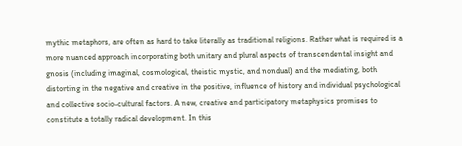mythic metaphors, are often as hard to take literally as traditional religions. Rather what is required is a more nuanced approach incorporating both unitary and plural aspects of transcendental insight and gnosis (including imaginal, cosmological, theistic mystic, and nondual) and the mediating, both distorting in the negative and creative in the positive, influence of history and individual psychological and collective socio-cultural factors. A new, creative and participatory metaphysics promises to constitute a totally radical development. In this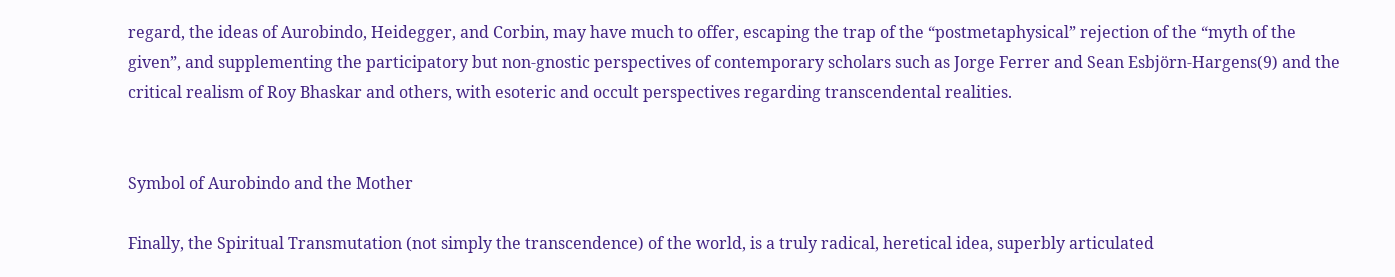regard, the ideas of Aurobindo, Heidegger, and Corbin, may have much to offer, escaping the trap of the “postmetaphysical” rejection of the “myth of the given”, and supplementing the participatory but non-gnostic perspectives of contemporary scholars such as Jorge Ferrer and Sean Esbjörn-Hargens(9) and the critical realism of Roy Bhaskar and others, with esoteric and occult perspectives regarding transcendental realities.


Symbol of Aurobindo and the Mother

Finally, the Spiritual Transmutation (not simply the transcendence) of the world, is a truly radical, heretical idea, superbly articulated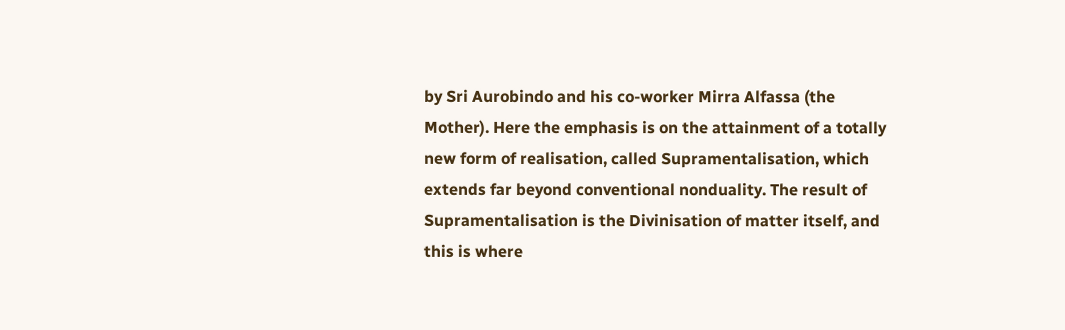by Sri Aurobindo and his co-worker Mirra Alfassa (the Mother). Here the emphasis is on the attainment of a totally new form of realisation, called Supramentalisation, which extends far beyond conventional nonduality. The result of Supramentalisation is the Divinisation of matter itself, and this is where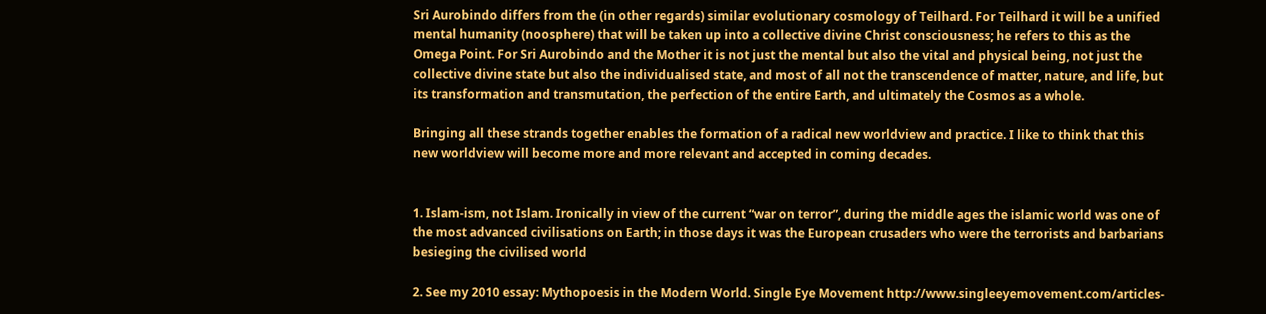Sri Aurobindo differs from the (in other regards) similar evolutionary cosmology of Teilhard. For Teilhard it will be a unified mental humanity (noosphere) that will be taken up into a collective divine Christ consciousness; he refers to this as the Omega Point. For Sri Aurobindo and the Mother it is not just the mental but also the vital and physical being, not just the collective divine state but also the individualised state, and most of all not the transcendence of matter, nature, and life, but its transformation and transmutation, the perfection of the entire Earth, and ultimately the Cosmos as a whole.

Bringing all these strands together enables the formation of a radical new worldview and practice. I like to think that this new worldview will become more and more relevant and accepted in coming decades.


1. Islam-ism, not Islam. Ironically in view of the current “war on terror”, during the middle ages the islamic world was one of the most advanced civilisations on Earth; in those days it was the European crusaders who were the terrorists and barbarians besieging the civilised world

2. See my 2010 essay: Mythopoesis in the Modern World. Single Eye Movement http://www.singleeyemovement.com/articles-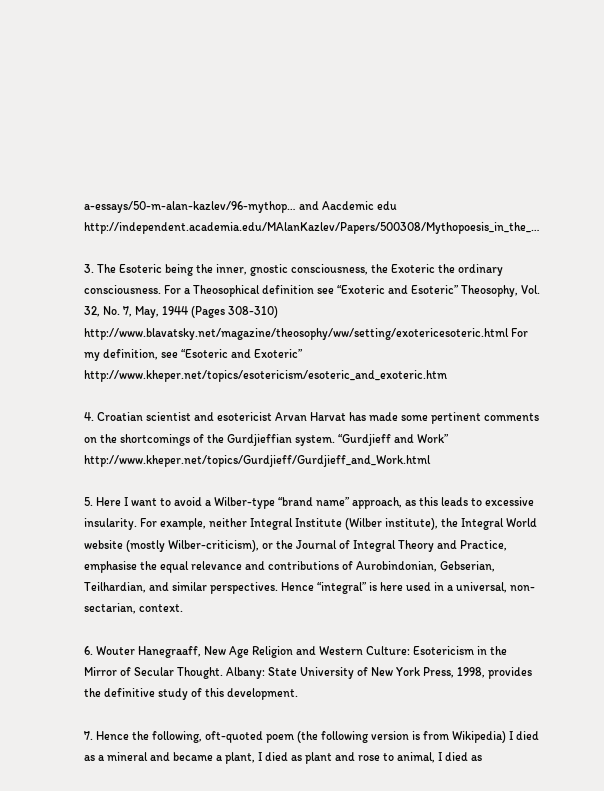a-essays/50-m-alan-kazlev/96-mythop… and Aacdemic edu http://independent.academia.edu/MAlanKazlev/Papers/500308/Mythopoesis_in_the_…

3. The Esoteric being the inner, gnostic consciousness, the Exoteric the ordinary consciousness. For a Theosophical definition see “Exoteric and Esoteric” Theosophy, Vol. 32, No. 7, May, 1944 (Pages 308-310) http://www.blavatsky.net/magazine/theosophy/ww/setting/exotericesoteric.html For my definition, see “Esoteric and Exoteric” http://www.kheper.net/topics/esotericism/esoteric_and_exoteric.htm

4. Croatian scientist and esotericist Arvan Harvat has made some pertinent comments on the shortcomings of the Gurdjieffian system. “Gurdjieff and Work” http://www.kheper.net/topics/Gurdjieff/Gurdjieff_and_Work.html

5. Here I want to avoid a Wilber-type “brand name” approach, as this leads to excessive insularity. For example, neither Integral Institute (Wilber institute), the Integral World website (mostly Wilber-criticism), or the Journal of Integral Theory and Practice, emphasise the equal relevance and contributions of Aurobindonian, Gebserian, Teilhardian, and similar perspectives. Hence “integral” is here used in a universal, non-sectarian, context.

6. Wouter Hanegraaff, New Age Religion and Western Culture: Esotericism in the Mirror of Secular Thought. Albany: State University of New York Press, 1998, provides the definitive study of this development.

7. Hence the following, oft-quoted poem (the following version is from Wikipedia) I died as a mineral and became a plant, I died as plant and rose to animal, I died as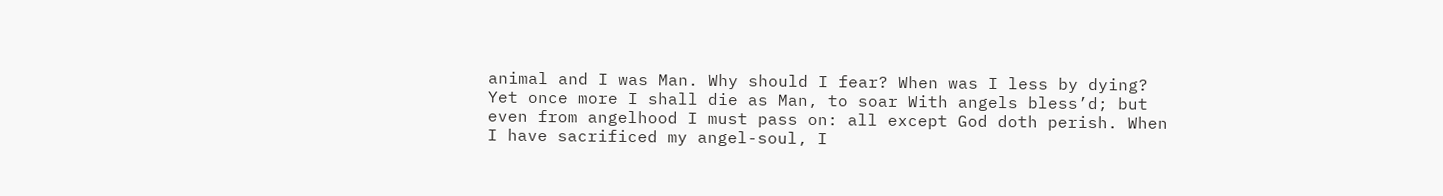animal and I was Man. Why should I fear? When was I less by dying? Yet once more I shall die as Man, to soar With angels bless’d; but even from angelhood I must pass on: all except God doth perish. When I have sacrificed my angel-soul, I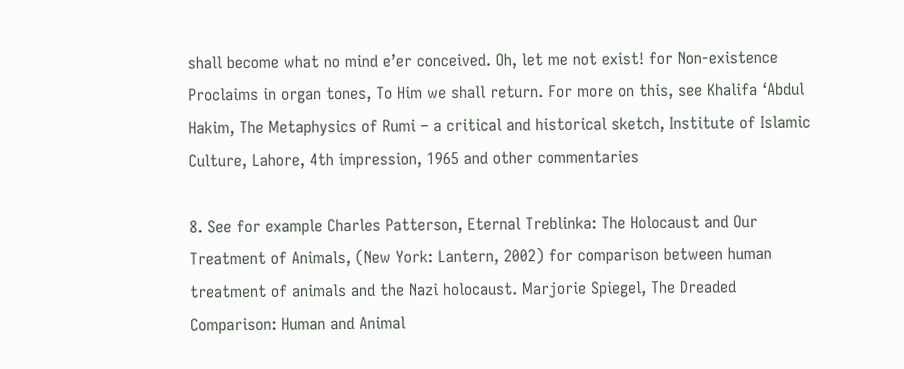shall become what no mind e’er conceived. Oh, let me not exist! for Non-existence Proclaims in organ tones, To Him we shall return. For more on this, see Khalifa ‘Abdul Hakim, The Metaphysics of Rumi – a critical and historical sketch, Institute of Islamic Culture, Lahore, 4th impression, 1965 and other commentaries

8. See for example Charles Patterson, Eternal Treblinka: The Holocaust and Our Treatment of Animals, (New York: Lantern, 2002) for comparison between human treatment of animals and the Nazi holocaust. Marjorie Spiegel, The Dreaded Comparison: Human and Animal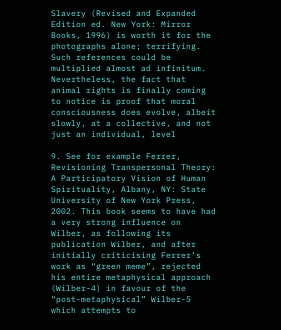Slavery (Revised and Expanded Edition ed. New York: Mirror Books, 1996) is worth it for the photographs alone; terrifying. Such references could be multiplied almost ad infinitum. Nevertheless, the fact that animal rights is finally coming to notice is proof that moral consciousness does evolve, albeit slowly, at a collective, and not just an individual, level

9. See for example Ferrer, Revisioning Transpersonal Theory: A Participatory Vision of Human Spirituality, Albany, NY: State University of New York Press, 2002. This book seems to have had a very strong influence on Wilber, as following its publication Wilber, and after initially criticising Ferrer’s work as “green meme”, rejected his entire metaphysical approach (Wilber-4) in favour of the “post-metaphysical” Wilber-5 which attempts to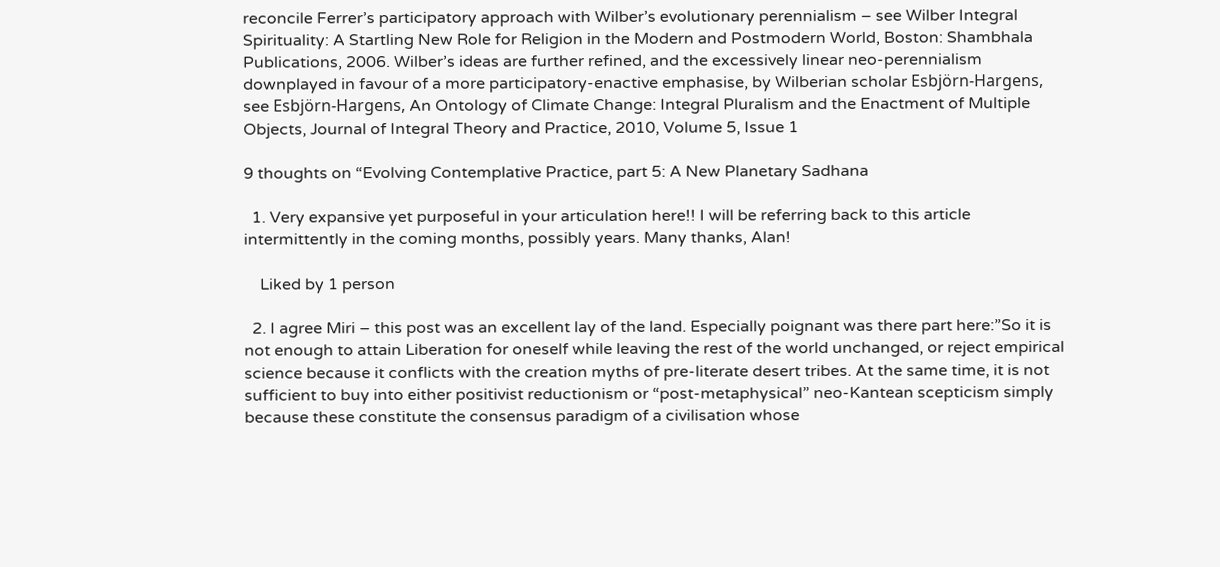reconcile Ferrer’s participatory approach with Wilber’s evolutionary perennialism – see Wilber Integral Spirituality: A Startling New Role for Religion in the Modern and Postmodern World, Boston: Shambhala Publications, 2006. Wilber’s ideas are further refined, and the excessively linear neo-perennialism downplayed in favour of a more participatory-enactive emphasise, by Wilberian scholar Esbjörn-Hargens, see Esbjörn-Hargens, An Ontology of Climate Change: Integral Pluralism and the Enactment of Multiple Objects, Journal of Integral Theory and Practice, 2010, Volume 5, Issue 1

9 thoughts on “Evolving Contemplative Practice, part 5: A New Planetary Sadhana

  1. Very expansive yet purposeful in your articulation here!! I will be referring back to this article intermittently in the coming months, possibly years. Many thanks, Alan!

    Liked by 1 person

  2. I agree Miri – this post was an excellent lay of the land. Especially poignant was there part here:”So it is not enough to attain Liberation for oneself while leaving the rest of the world unchanged, or reject empirical science because it conflicts with the creation myths of pre-literate desert tribes. At the same time, it is not sufficient to buy into either positivist reductionism or “post-metaphysical” neo-Kantean scepticism simply because these constitute the consensus paradigm of a civilisation whose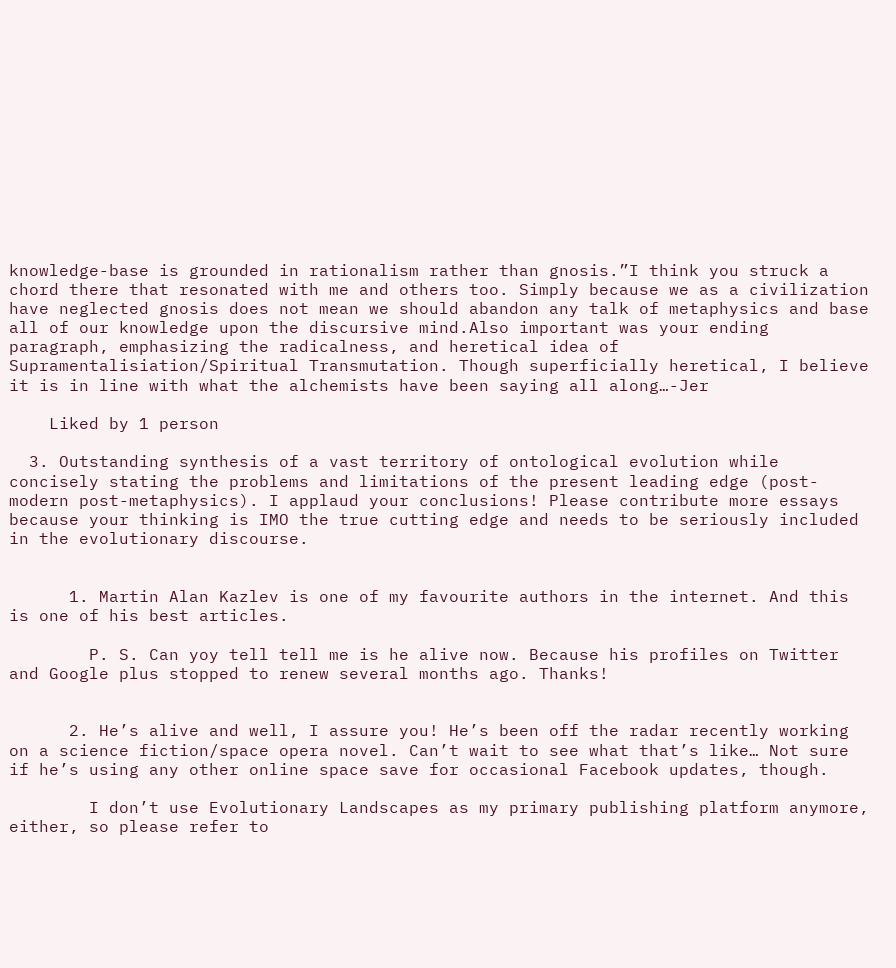knowledge-base is grounded in rationalism rather than gnosis.”I think you struck a chord there that resonated with me and others too. Simply because we as a civilization have neglected gnosis does not mean we should abandon any talk of metaphysics and base all of our knowledge upon the discursive mind.Also important was your ending paragraph, emphasizing the radicalness, and heretical idea of Supramentalisiation/Spiritual Transmutation. Though superficially heretical, I believe it is in line with what the alchemists have been saying all along…-Jer

    Liked by 1 person

  3. Outstanding synthesis of a vast territory of ontological evolution while concisely stating the problems and limitations of the present leading edge (post-modern post-metaphysics). I applaud your conclusions! Please contribute more essays because your thinking is IMO the true cutting edge and needs to be seriously included in the evolutionary discourse.


      1. Martin Alan Kazlev is one of my favourite authors in the internet. And this is one of his best articles.

        P. S. Can yoy tell tell me is he alive now. Because his profiles on Twitter and Google plus stopped to renew several months ago. Thanks!


      2. He’s alive and well, I assure you! He’s been off the radar recently working on a science fiction/space opera novel. Can’t wait to see what that’s like… Not sure if he’s using any other online space save for occasional Facebook updates, though.

        I don’t use Evolutionary Landscapes as my primary publishing platform anymore, either, so please refer to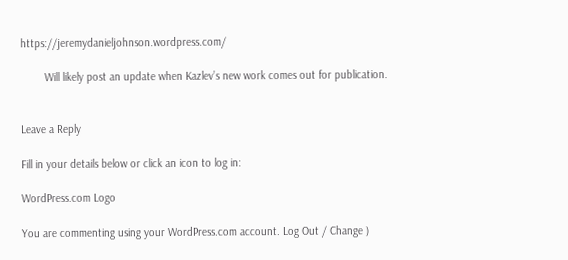https://jeremydanieljohnson.wordpress.com/

        Will likely post an update when Kazlev’s new work comes out for publication.


Leave a Reply

Fill in your details below or click an icon to log in:

WordPress.com Logo

You are commenting using your WordPress.com account. Log Out / Change )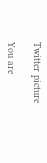Twitter picture

You are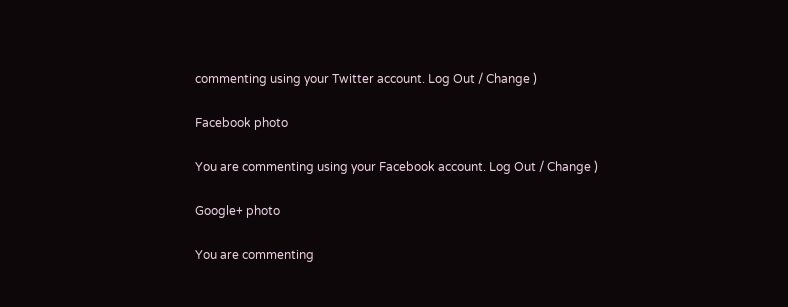commenting using your Twitter account. Log Out / Change )

Facebook photo

You are commenting using your Facebook account. Log Out / Change )

Google+ photo

You are commenting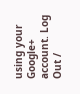using your Google+ account. Log Out /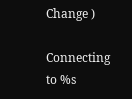Change )

Connecting to %s